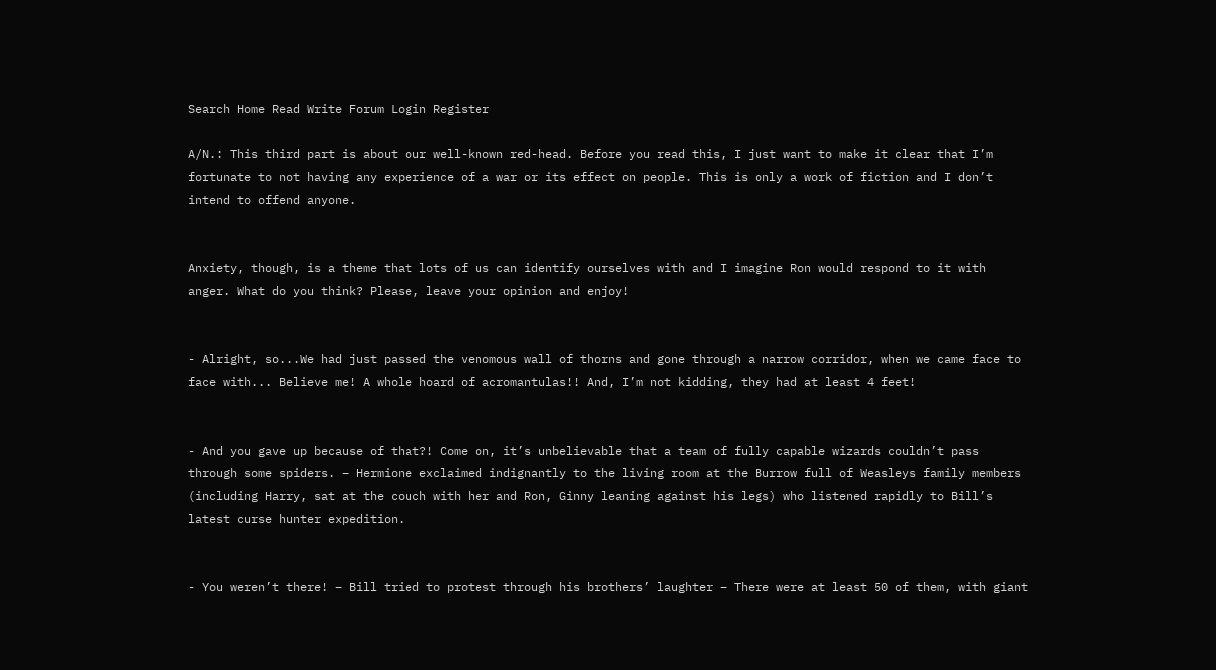Search Home Read Write Forum Login Register

A/N.: This third part is about our well-known red-head. Before you read this, I just want to make it clear that I’m fortunate to not having any experience of a war or its effect on people. This is only a work of fiction and I don’t intend to offend anyone.


Anxiety, though, is a theme that lots of us can identify ourselves with and I imagine Ron would respond to it with anger. What do you think? Please, leave your opinion and enjoy!


- Alright, so...We had just passed the venomous wall of thorns and gone through a narrow corridor, when we came face to face with... Believe me! A whole hoard of acromantulas!! And, I’m not kidding, they had at least 4 feet!


- And you gave up because of that?! Come on, it’s unbelievable that a team of fully capable wizards couldn’t pass through some spiders. – Hermione exclaimed indignantly to the living room at the Burrow full of Weasleys family members (including Harry, sat at the couch with her and Ron, Ginny leaning against his legs) who listened rapidly to Bill’s latest curse hunter expedition.


- You weren’t there! – Bill tried to protest through his brothers’ laughter – There were at least 50 of them, with giant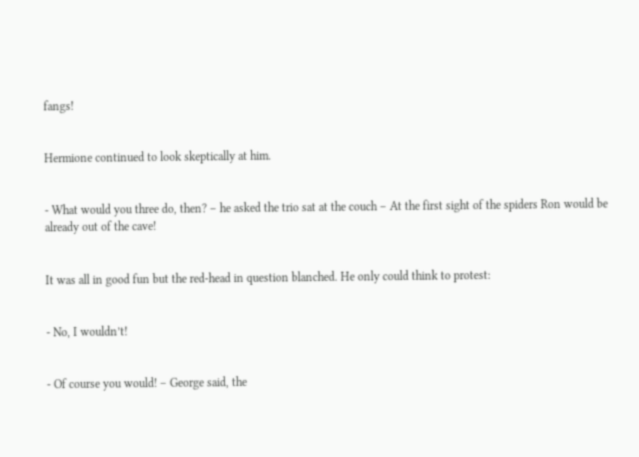fangs!


Hermione continued to look skeptically at him.


- What would you three do, then? – he asked the trio sat at the couch – At the first sight of the spiders Ron would be already out of the cave!


It was all in good fun but the red-head in question blanched. He only could think to protest:


- No, I wouldn’t!


- Of course you would! – George said, the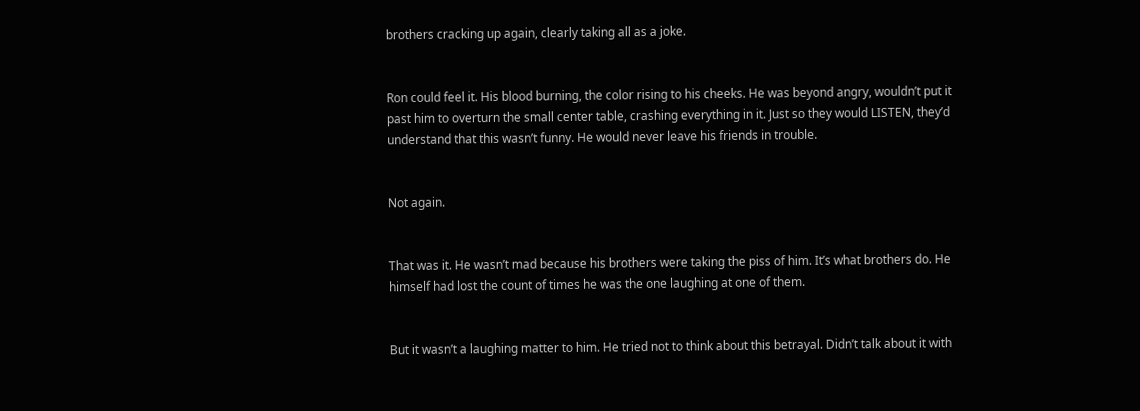brothers cracking up again, clearly taking all as a joke.


Ron could feel it. His blood burning, the color rising to his cheeks. He was beyond angry, wouldn’t put it past him to overturn the small center table, crashing everything in it. Just so they would LISTEN, they’d understand that this wasn’t funny. He would never leave his friends in trouble.


Not again.


That was it. He wasn’t mad because his brothers were taking the piss of him. It’s what brothers do. He himself had lost the count of times he was the one laughing at one of them.


But it wasn’t a laughing matter to him. He tried not to think about this betrayal. Didn’t talk about it with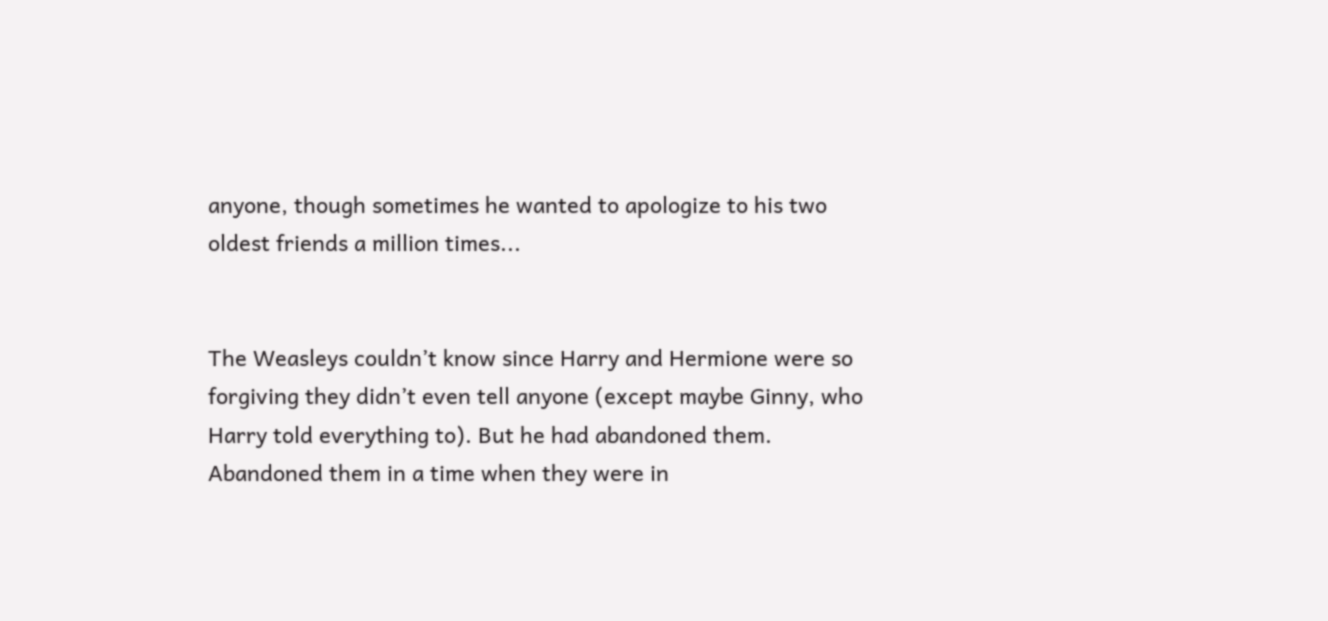anyone, though sometimes he wanted to apologize to his two oldest friends a million times...


The Weasleys couldn’t know since Harry and Hermione were so forgiving they didn’t even tell anyone (except maybe Ginny, who Harry told everything to). But he had abandoned them. Abandoned them in a time when they were in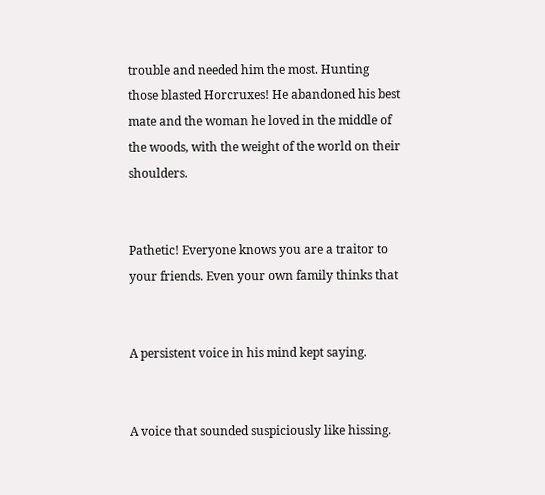trouble and needed him the most. Hunting those blasted Horcruxes! He abandoned his best mate and the woman he loved in the middle of the woods, with the weight of the world on their shoulders.


Pathetic! Everyone knows you are a traitor to your friends. Even your own family thinks that


A persistent voice in his mind kept saying.


A voice that sounded suspiciously like hissing.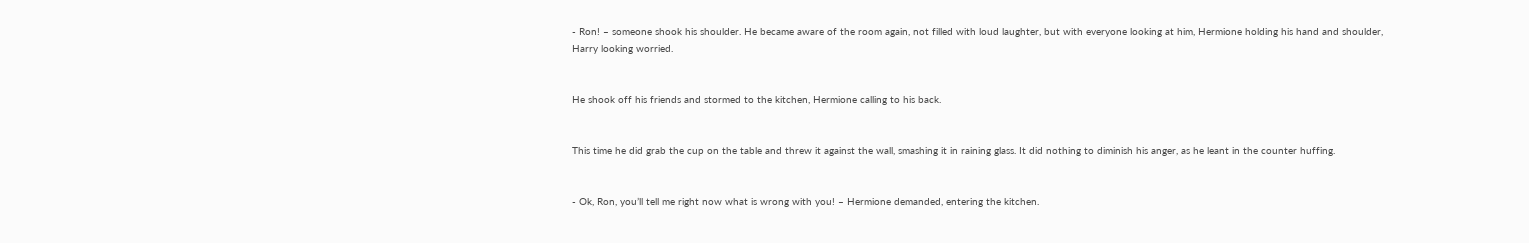- Ron! – someone shook his shoulder. He became aware of the room again, not filled with loud laughter, but with everyone looking at him, Hermione holding his hand and shoulder, Harry looking worried.


He shook off his friends and stormed to the kitchen, Hermione calling to his back.


This time he did grab the cup on the table and threw it against the wall, smashing it in raining glass. It did nothing to diminish his anger, as he leant in the counter huffing.


- Ok, Ron, you’ll tell me right now what is wrong with you! – Hermione demanded, entering the kitchen.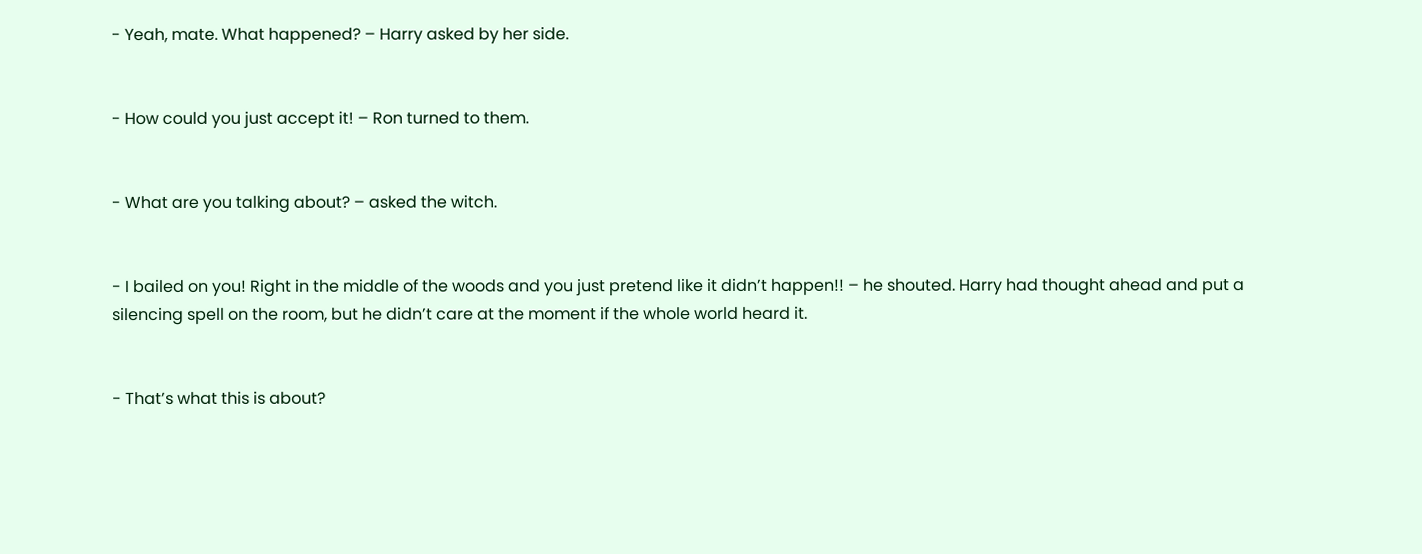- Yeah, mate. What happened? – Harry asked by her side.


- How could you just accept it! – Ron turned to them.


- What are you talking about? – asked the witch.


- I bailed on you! Right in the middle of the woods and you just pretend like it didn’t happen!! – he shouted. Harry had thought ahead and put a silencing spell on the room, but he didn’t care at the moment if the whole world heard it.


- That’s what this is about?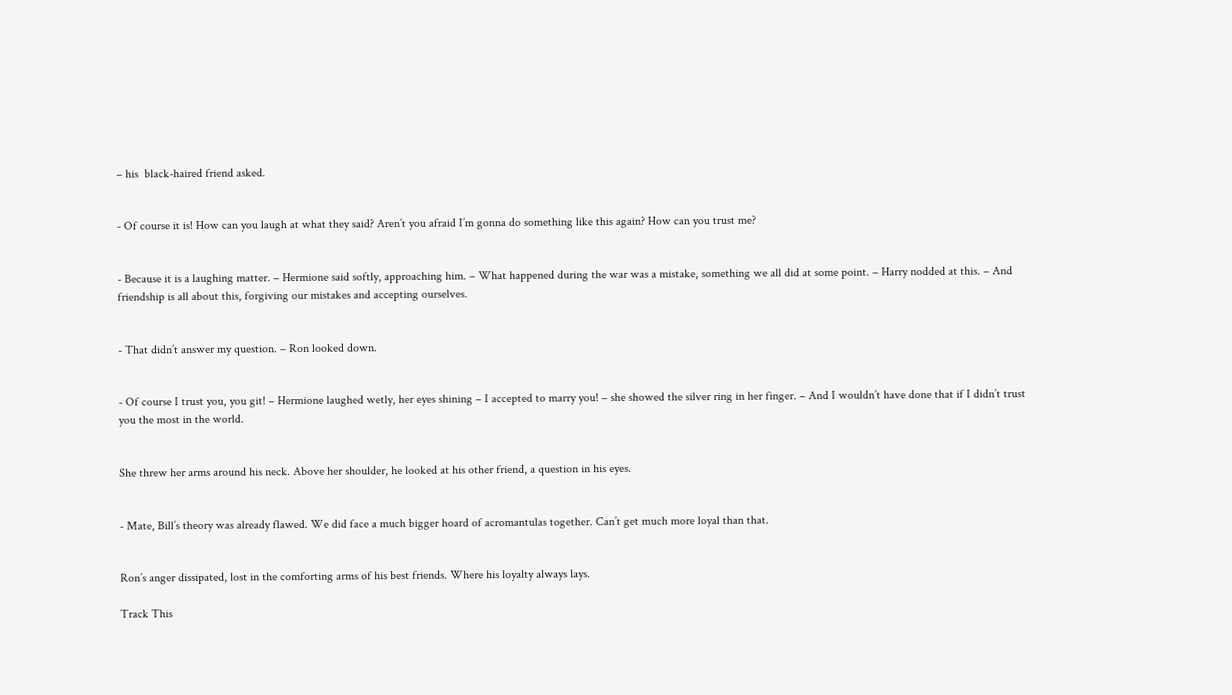– his  black-haired friend asked.


- Of course it is! How can you laugh at what they said? Aren’t you afraid I’m gonna do something like this again? How can you trust me?


- Because it is a laughing matter. – Hermione said softly, approaching him. – What happened during the war was a mistake, something we all did at some point. – Harry nodded at this. – And friendship is all about this, forgiving our mistakes and accepting ourselves.


- That didn’t answer my question. – Ron looked down.


- Of course I trust you, you git! – Hermione laughed wetly, her eyes shining – I accepted to marry you! – she showed the silver ring in her finger. – And I wouldn’t have done that if I didn’t trust you the most in the world.


She threw her arms around his neck. Above her shoulder, he looked at his other friend, a question in his eyes.


- Mate, Bill’s theory was already flawed. We did face a much bigger hoard of acromantulas together. Can’t get much more loyal than that.


Ron’s anger dissipated, lost in the comforting arms of his best friends. Where his loyalty always lays.

Track This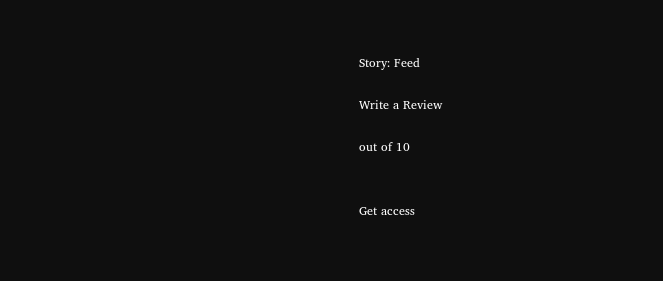Story: Feed

Write a Review

out of 10


Get access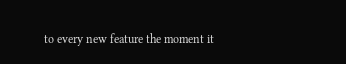to every new feature the moment it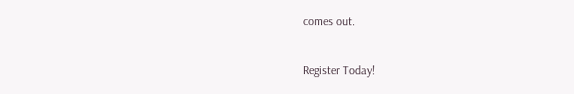comes out.

Register Today!